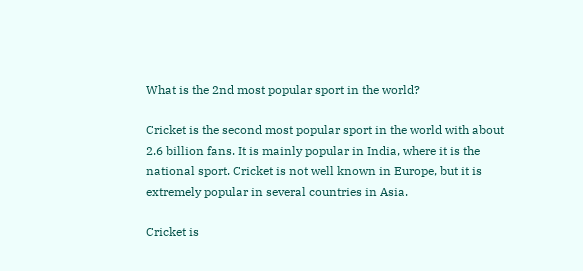What is the 2nd most popular sport in the world?

Cricket is the second most popular sport in the world with about 2.6 billion fans. It is mainly popular in India, where it is the national sport. Cricket is not well known in Europe, but it is extremely popular in several countries in Asia.

Cricket is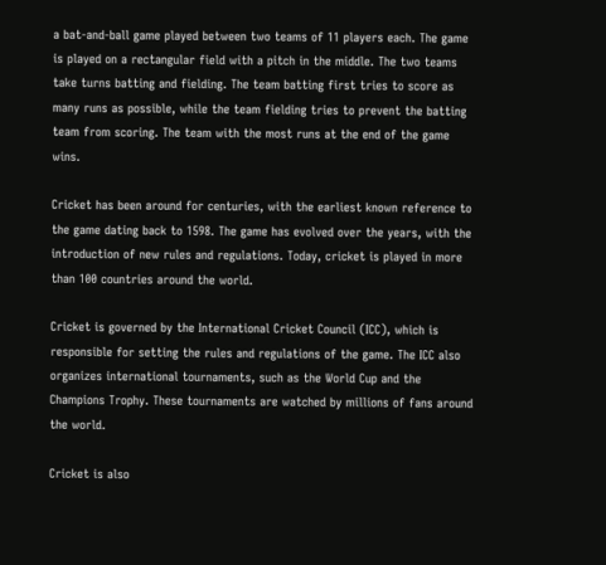a bat-and-ball game played between two teams of 11 players each. The game is played on a rectangular field with a pitch in the middle. The two teams take turns batting and fielding. The team batting first tries to score as many runs as possible, while the team fielding tries to prevent the batting team from scoring. The team with the most runs at the end of the game wins.

Cricket has been around for centuries, with the earliest known reference to the game dating back to 1598. The game has evolved over the years, with the introduction of new rules and regulations. Today, cricket is played in more than 100 countries around the world.

Cricket is governed by the International Cricket Council (ICC), which is responsible for setting the rules and regulations of the game. The ICC also organizes international tournaments, such as the World Cup and the Champions Trophy. These tournaments are watched by millions of fans around the world.

Cricket is also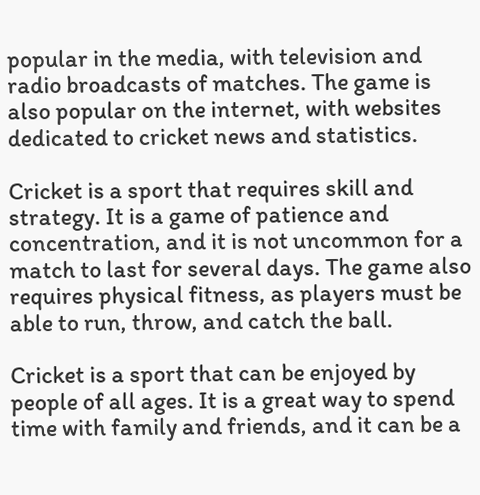popular in the media, with television and radio broadcasts of matches. The game is also popular on the internet, with websites dedicated to cricket news and statistics.

Cricket is a sport that requires skill and strategy. It is a game of patience and concentration, and it is not uncommon for a match to last for several days. The game also requires physical fitness, as players must be able to run, throw, and catch the ball.

Cricket is a sport that can be enjoyed by people of all ages. It is a great way to spend time with family and friends, and it can be a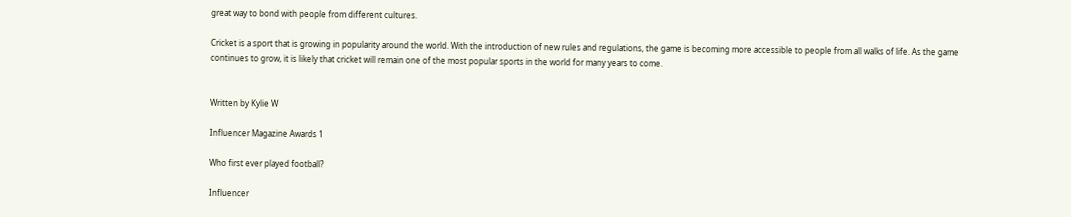great way to bond with people from different cultures.

Cricket is a sport that is growing in popularity around the world. With the introduction of new rules and regulations, the game is becoming more accessible to people from all walks of life. As the game continues to grow, it is likely that cricket will remain one of the most popular sports in the world for many years to come.


Written by Kylie W

Influencer Magazine Awards 1

Who first ever played football?

Influencer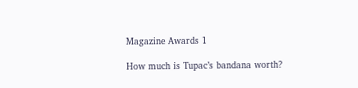Magazine Awards 1

How much is Tupac’s bandana worth?